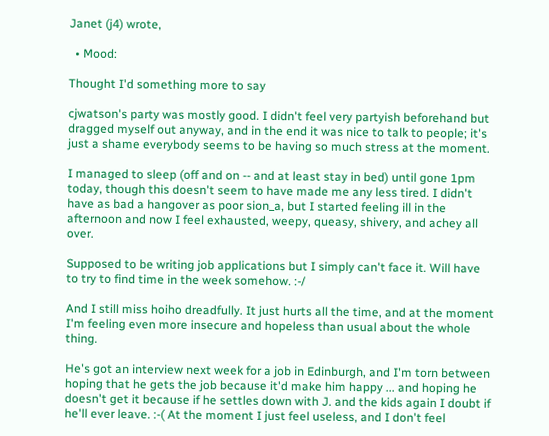Janet (j4) wrote,

  • Mood:

Thought I'd something more to say

cjwatson's party was mostly good. I didn't feel very partyish beforehand but dragged myself out anyway, and in the end it was nice to talk to people; it's just a shame everybody seems to be having so much stress at the moment.

I managed to sleep (off and on -- and at least stay in bed) until gone 1pm today, though this doesn't seem to have made me any less tired. I didn't have as bad a hangover as poor sion_a, but I started feeling ill in the afternoon and now I feel exhausted, weepy, queasy, shivery, and achey all over.

Supposed to be writing job applications but I simply can't face it. Will have to try to find time in the week somehow. :-/

And I still miss hoiho dreadfully. It just hurts all the time, and at the moment I'm feeling even more insecure and hopeless than usual about the whole thing.

He's got an interview next week for a job in Edinburgh, and I'm torn between hoping that he gets the job because it'd make him happy ... and hoping he doesn't get it because if he settles down with J. and the kids again I doubt if he'll ever leave. :-( At the moment I just feel useless, and I don't feel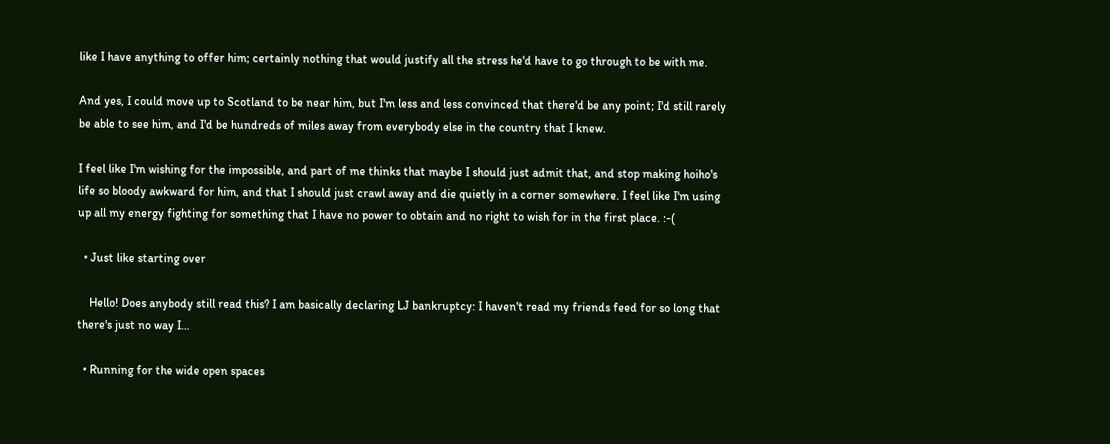like I have anything to offer him; certainly nothing that would justify all the stress he'd have to go through to be with me.

And yes, I could move up to Scotland to be near him, but I'm less and less convinced that there'd be any point; I'd still rarely be able to see him, and I'd be hundreds of miles away from everybody else in the country that I knew.

I feel like I'm wishing for the impossible, and part of me thinks that maybe I should just admit that, and stop making hoiho's life so bloody awkward for him, and that I should just crawl away and die quietly in a corner somewhere. I feel like I'm using up all my energy fighting for something that I have no power to obtain and no right to wish for in the first place. :-(

  • Just like starting over

    Hello! Does anybody still read this? I am basically declaring LJ bankruptcy: I haven't read my friends feed for so long that there's just no way I…

  • Running for the wide open spaces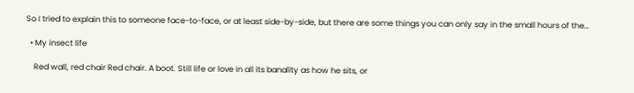So I tried to explain this to someone face-to-face, or at least side-by-side, but there are some things you can only say in the small hours of the…

  • My insect life

    Red wall, red chair Red chair. A boot. Still life or love in all its banality as how he sits, or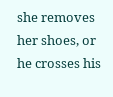she removes her shoes, or he crosses his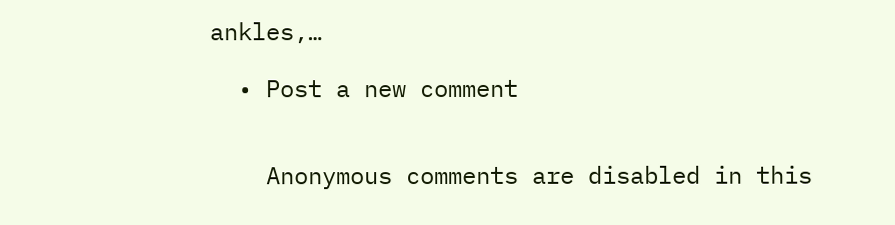ankles,…

  • Post a new comment


    Anonymous comments are disabled in this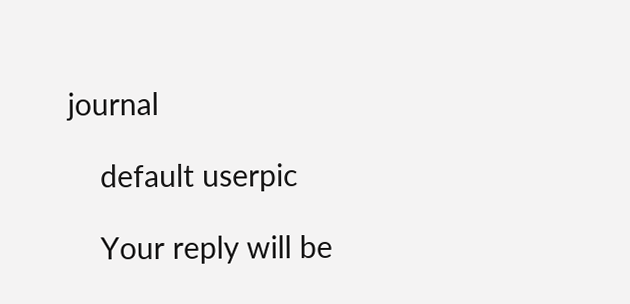journal

    default userpic

    Your reply will be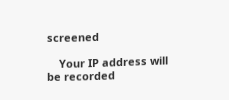screened

    Your IP address will be recorded